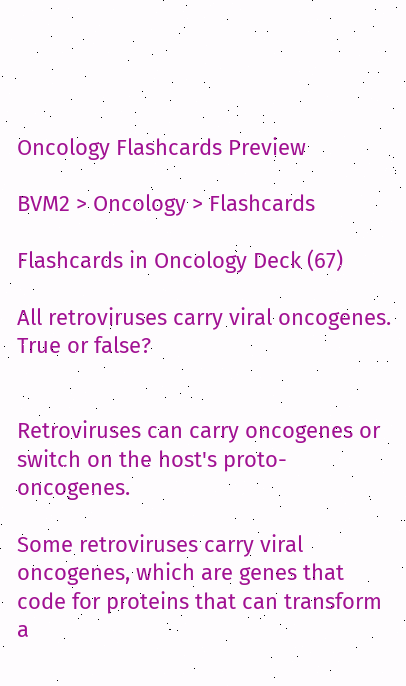Oncology Flashcards Preview

BVM2 > Oncology > Flashcards

Flashcards in Oncology Deck (67)

All retroviruses carry viral oncogenes. True or false?


Retroviruses can carry oncogenes or switch on the host's proto-oncogenes.

Some retroviruses carry viral oncogenes, which are genes that code for proteins that can transform a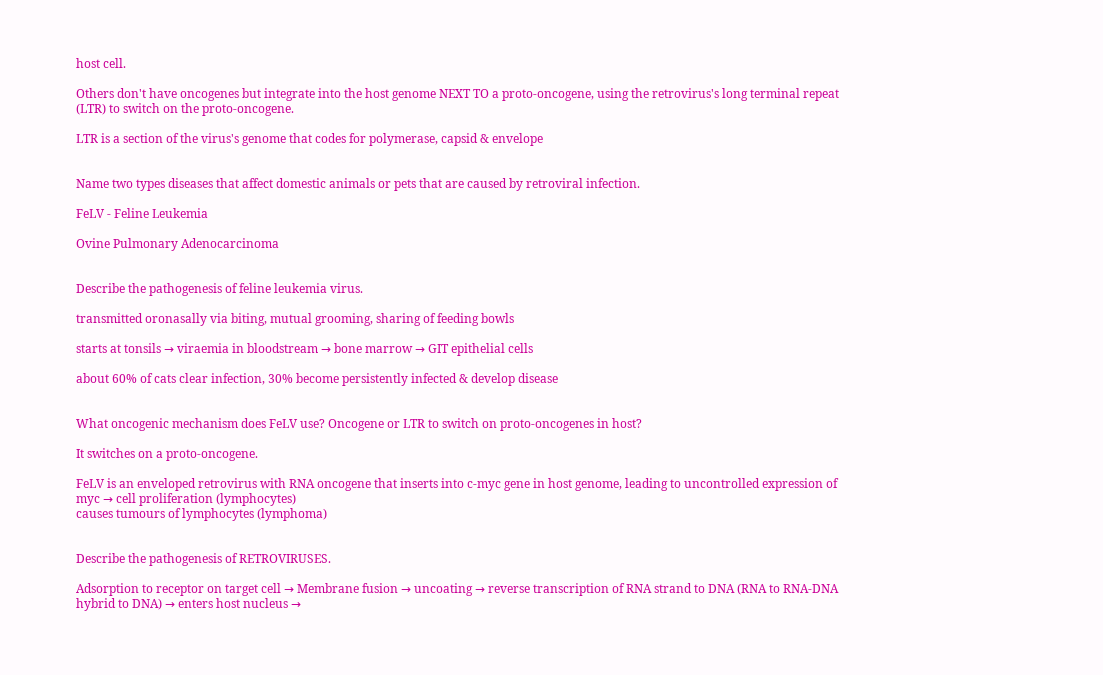host cell.

Others don't have oncogenes but integrate into the host genome NEXT TO a proto-oncogene, using the retrovirus's long terminal repeat (LTR) to switch on the proto-oncogene.

LTR is a section of the virus's genome that codes for polymerase, capsid & envelope


Name two types diseases that affect domestic animals or pets that are caused by retroviral infection.

FeLV - Feline Leukemia

Ovine Pulmonary Adenocarcinoma


Describe the pathogenesis of feline leukemia virus.

transmitted oronasally via biting, mutual grooming, sharing of feeding bowls

starts at tonsils → viraemia in bloodstream → bone marrow → GIT epithelial cells

about 60% of cats clear infection, 30% become persistently infected & develop disease


What oncogenic mechanism does FeLV use? Oncogene or LTR to switch on proto-oncogenes in host?

It switches on a proto-oncogene.

FeLV is an enveloped retrovirus with RNA oncogene that inserts into c-myc gene in host genome, leading to uncontrolled expression of myc → cell proliferation (lymphocytes)
causes tumours of lymphocytes (lymphoma)


Describe the pathogenesis of RETROVIRUSES.

Adsorption to receptor on target cell → Membrane fusion → uncoating → reverse transcription of RNA strand to DNA (RNA to RNA-DNA hybrid to DNA) → enters host nucleus →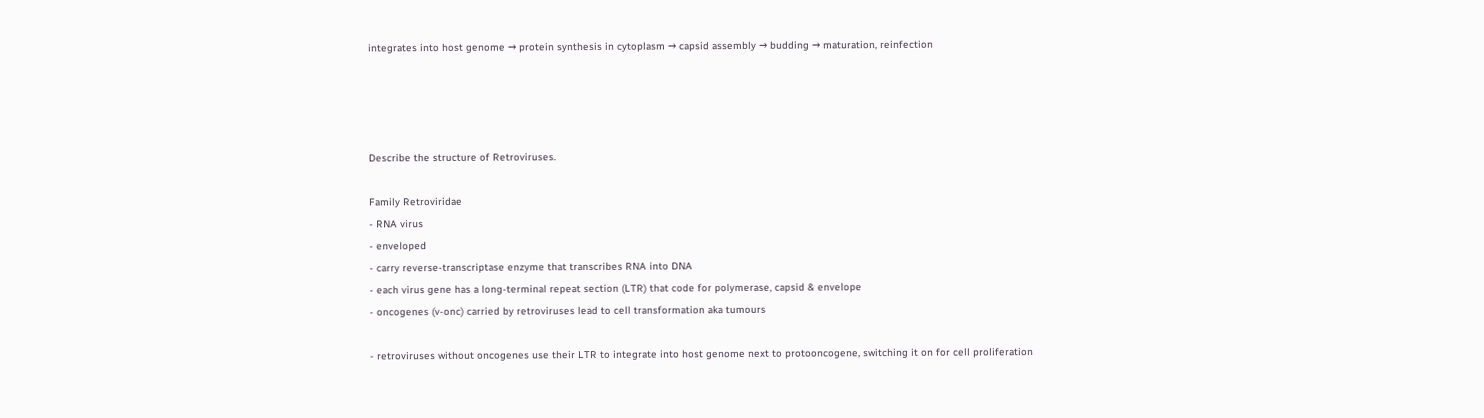integrates into host genome → protein synthesis in cytoplasm → capsid assembly → budding → maturation, reinfection




Describe the structure of Retroviruses.

Family Retroviridae
- RNA virus
- enveloped
- carry reverse-transcriptase enzyme that transcribes RNA into DNA
- each virus gene has a long-terminal repeat section (LTR) that code for polymerase, capsid & envelope
- oncogenes (v-onc) carried by retroviruses lead to cell transformation aka tumours

- retroviruses without oncogenes use their LTR to integrate into host genome next to protooncogene, switching it on for cell proliferation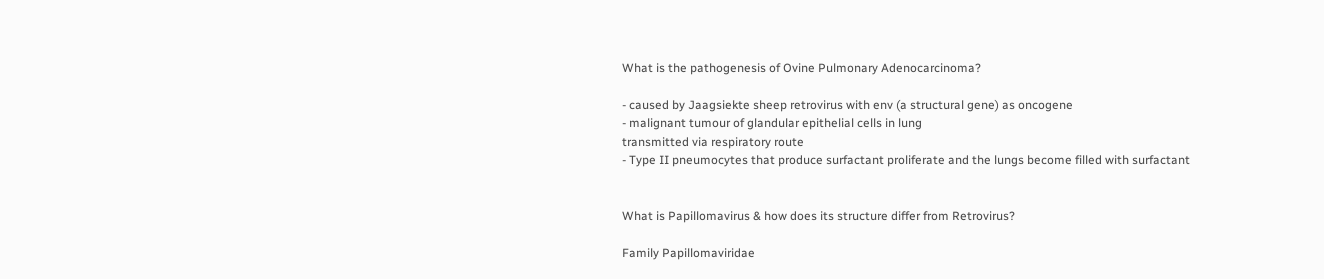What is the pathogenesis of Ovine Pulmonary Adenocarcinoma?

- caused by Jaagsiekte sheep retrovirus with env (a structural gene) as oncogene
- malignant tumour of glandular epithelial cells in lung
transmitted via respiratory route
- Type II pneumocytes that produce surfactant proliferate and the lungs become filled with surfactant


What is Papillomavirus & how does its structure differ from Retrovirus?

Family Papillomaviridae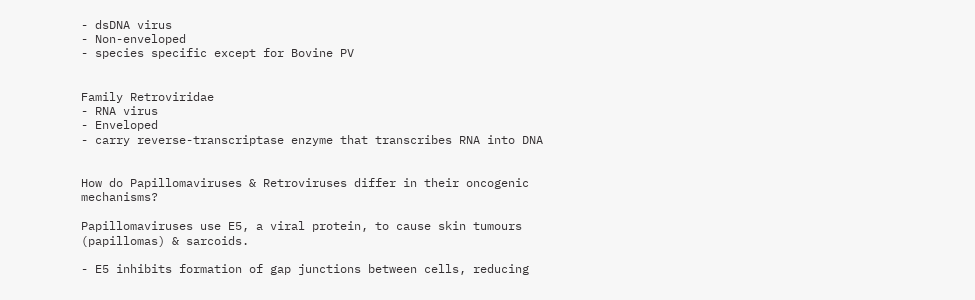- dsDNA virus
- Non-enveloped
- species specific except for Bovine PV


Family Retroviridae
- RNA virus
- Enveloped
- carry reverse-transcriptase enzyme that transcribes RNA into DNA


How do Papillomaviruses & Retroviruses differ in their oncogenic mechanisms?

Papillomaviruses use E5, a viral protein, to cause skin tumours (papillomas) & sarcoids.

- E5 inhibits formation of gap junctions between cells, reducing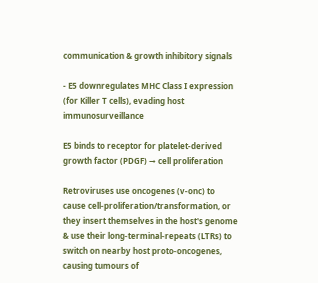communication & growth inhibitory signals

- E5 downregulates MHC Class I expression (for Killer T cells), evading host immunosurveillance

E5 binds to receptor for platelet-derived growth factor (PDGF) → cell proliferation

Retroviruses use oncogenes (v-onc) to cause cell-proliferation/transformation, or they insert themselves in the host's genome & use their long-terminal-repeats (LTRs) to switch on nearby host proto-oncogenes, causing tumours of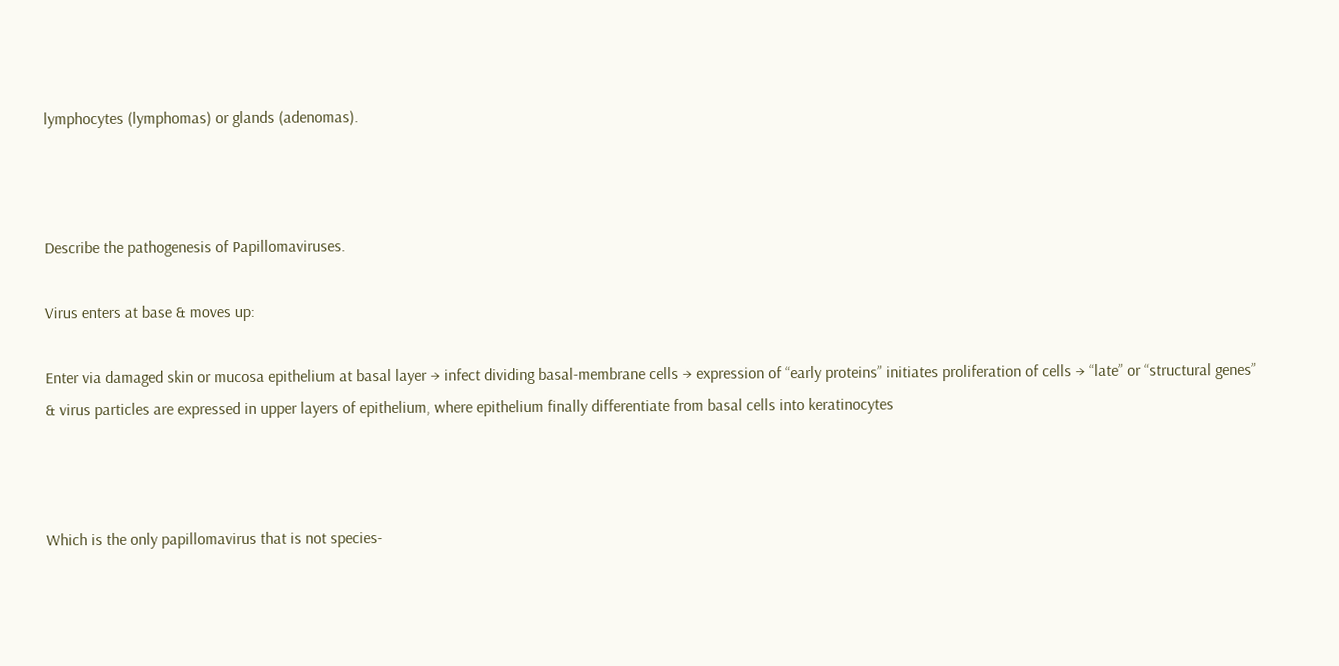lymphocytes (lymphomas) or glands (adenomas).



Describe the pathogenesis of Papillomaviruses.

Virus enters at base & moves up:

Enter via damaged skin or mucosa epithelium at basal layer → infect dividing basal-membrane cells → expression of “early proteins” initiates proliferation of cells → “late” or “structural genes” & virus particles are expressed in upper layers of epithelium, where epithelium finally differentiate from basal cells into keratinocytes



Which is the only papillomavirus that is not species-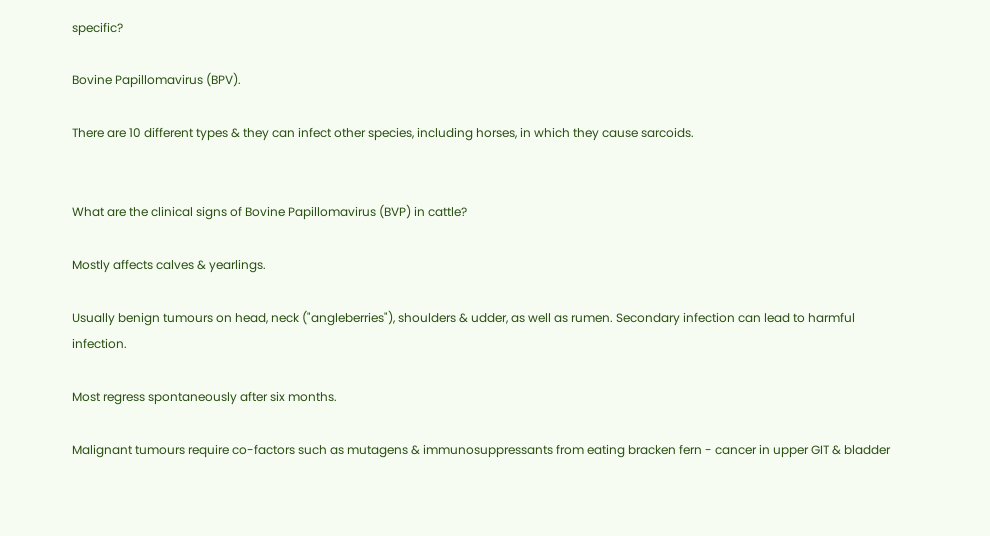specific?

Bovine Papillomavirus (BPV).

There are 10 different types & they can infect other species, including horses, in which they cause sarcoids.


What are the clinical signs of Bovine Papillomavirus (BVP) in cattle?

Mostly affects calves & yearlings.

Usually benign tumours on head, neck ("angleberries"), shoulders & udder, as well as rumen. Secondary infection can lead to harmful infection.

Most regress spontaneously after six months.

Malignant tumours require co-factors such as mutagens & immunosuppressants from eating bracken fern - cancer in upper GIT & bladder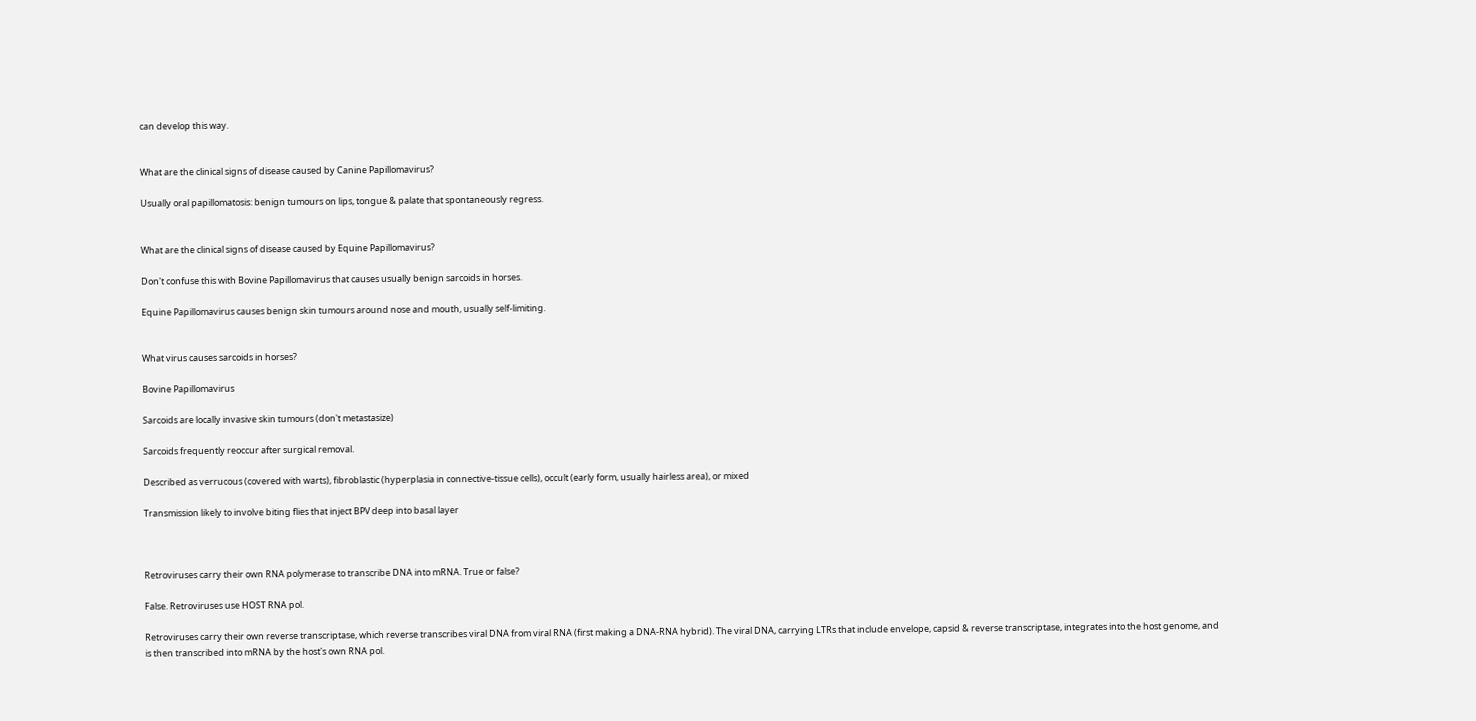can develop this way.


What are the clinical signs of disease caused by Canine Papillomavirus?

Usually oral papillomatosis: benign tumours on lips, tongue & palate that spontaneously regress.


What are the clinical signs of disease caused by Equine Papillomavirus?

Don't confuse this with Bovine Papillomavirus that causes usually benign sarcoids in horses.

Equine Papillomavirus causes benign skin tumours around nose and mouth, usually self-limiting.


What virus causes sarcoids in horses?

Bovine Papillomavirus

Sarcoids are locally invasive skin tumours (don't metastasize)

Sarcoids frequently reoccur after surgical removal.

Described as verrucous (covered with warts), fibroblastic (hyperplasia in connective-tissue cells), occult (early form, usually hairless area), or mixed

Transmission likely to involve biting flies that inject BPV deep into basal layer



Retroviruses carry their own RNA polymerase to transcribe DNA into mRNA. True or false?

False. Retroviruses use HOST RNA pol.

Retroviruses carry their own reverse transcriptase, which reverse transcribes viral DNA from viral RNA (first making a DNA-RNA hybrid). The viral DNA, carrying LTRs that include envelope, capsid & reverse transcriptase, integrates into the host genome, and is then transcribed into mRNA by the host's own RNA pol.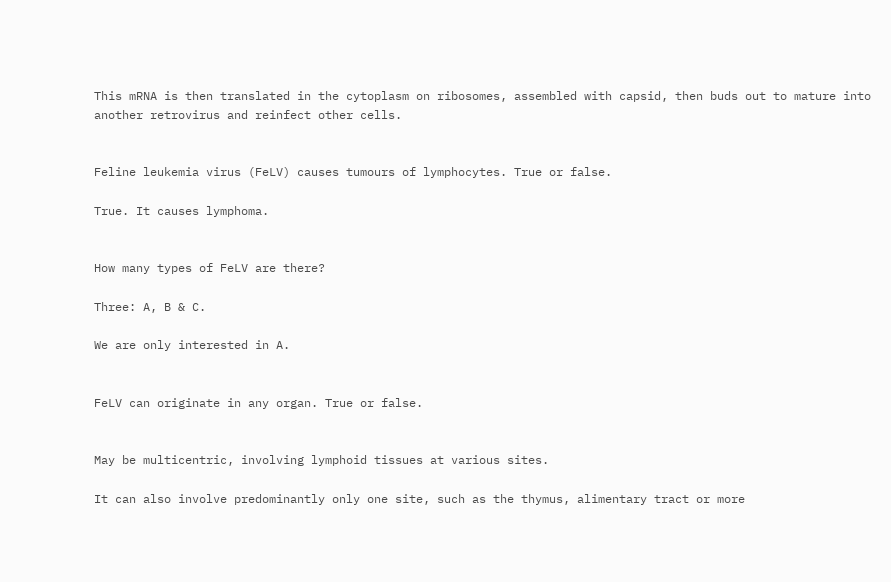This mRNA is then translated in the cytoplasm on ribosomes, assembled with capsid, then buds out to mature into another retrovirus and reinfect other cells.


Feline leukemia virus (FeLV) causes tumours of lymphocytes. True or false.

True. It causes lymphoma.


How many types of FeLV are there?

Three: A, B & C.

We are only interested in A.


FeLV can originate in any organ. True or false.


May be multicentric, involving lymphoid tissues at various sites.

It can also involve predominantly only one site, such as the thymus, alimentary tract or more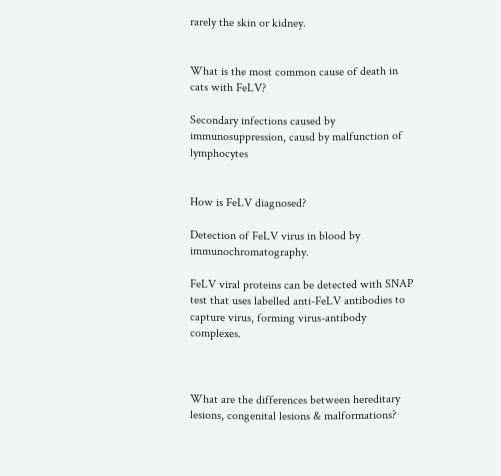rarely the skin or kidney.


What is the most common cause of death in cats with FeLV?

Secondary infections caused by immunosuppression, causd by malfunction of lymphocytes


How is FeLV diagnosed?

Detection of FeLV virus in blood by immunochromatography.

FeLV viral proteins can be detected with SNAP test that uses labelled anti-FeLV antibodies to capture virus, forming virus-antibody complexes.



What are the differences between hereditary lesions, congenital lesions & malformations?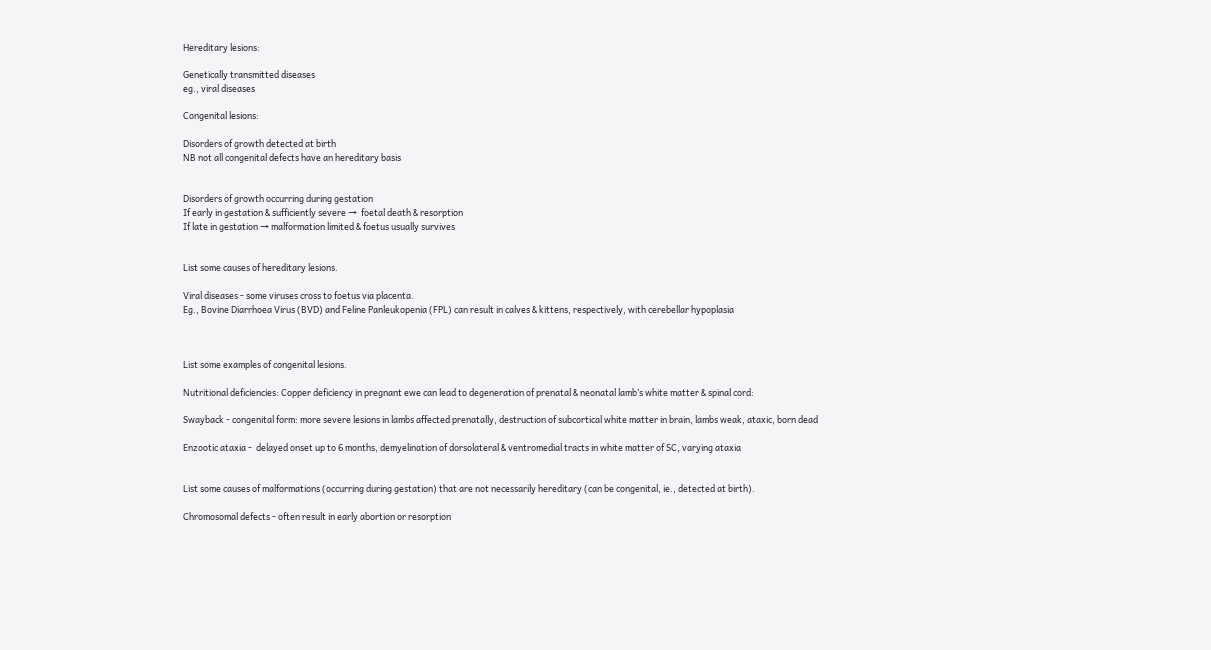Hereditary lesions:

Genetically transmitted diseases
eg., viral diseases

Congenital lesions:

Disorders of growth detected at birth
NB not all congenital defects have an hereditary basis


Disorders of growth occurring during gestation
If early in gestation & sufficiently severe →  foetal death & resorption
If late in gestation → malformation limited & foetus usually survives


List some causes of hereditary lesions.

Viral diseases - some viruses cross to foetus via placenta.
Eg., Bovine Diarrhoea Virus (BVD) and Feline Panleukopenia (FPL) can result in calves & kittens, respectively, with cerebellar hypoplasia



List some examples of congenital lesions.

Nutritional deficiencies: Copper deficiency in pregnant ewe can lead to degeneration of prenatal & neonatal lamb’s white matter & spinal cord:

Swayback - congenital form: more severe lesions in lambs affected prenatally, destruction of subcortical white matter in brain, lambs weak, ataxic, born dead

Enzootic ataxia -  delayed onset up to 6 months, demyelination of dorsolateral & ventromedial tracts in white matter of SC, varying ataxia


List some causes of malformations (occurring during gestation) that are not necessarily hereditary (can be congenital, ie., detected at birth).

Chromosomal defects - often result in early abortion or resorption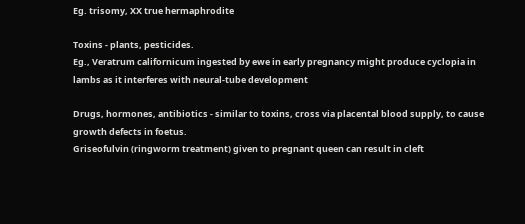Eg. trisomy, XX true hermaphrodite

Toxins - plants, pesticides.
Eg., Veratrum californicum ingested by ewe in early pregnancy might produce cyclopia in lambs as it interferes with neural-tube development

Drugs, hormones, antibiotics - similar to toxins, cross via placental blood supply, to cause growth defects in foetus.
Griseofulvin (ringworm treatment) given to pregnant queen can result in cleft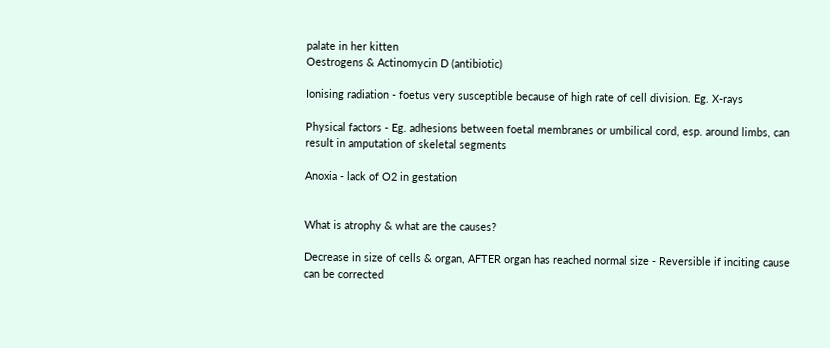palate in her kitten
Oestrogens & Actinomycin D (antibiotic)

Ionising radiation - foetus very susceptible because of high rate of cell division. Eg. X-rays

Physical factors - Eg. adhesions between foetal membranes or umbilical cord, esp. around limbs, can result in amputation of skeletal segments

Anoxia - lack of O2 in gestation


What is atrophy & what are the causes?

Decrease in size of cells & organ, AFTER organ has reached normal size - Reversible if inciting cause can be corrected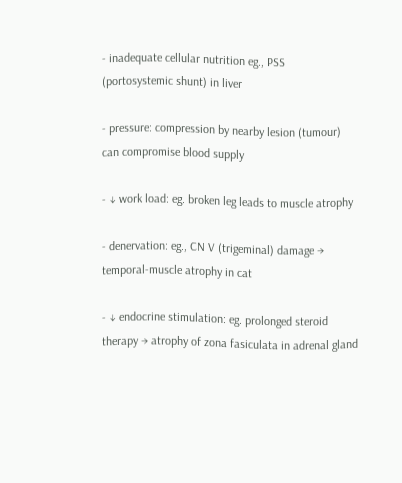- inadequate cellular nutrition eg., PSS (portosystemic shunt) in liver

- pressure: compression by nearby lesion (tumour) can compromise blood supply

- ↓ work load: eg. broken leg leads to muscle atrophy

- denervation: eg., CN V (trigeminal) damage → temporal-muscle atrophy in cat

- ↓ endocrine stimulation: eg. prolonged steroid therapy → atrophy of zona fasiculata in adrenal gland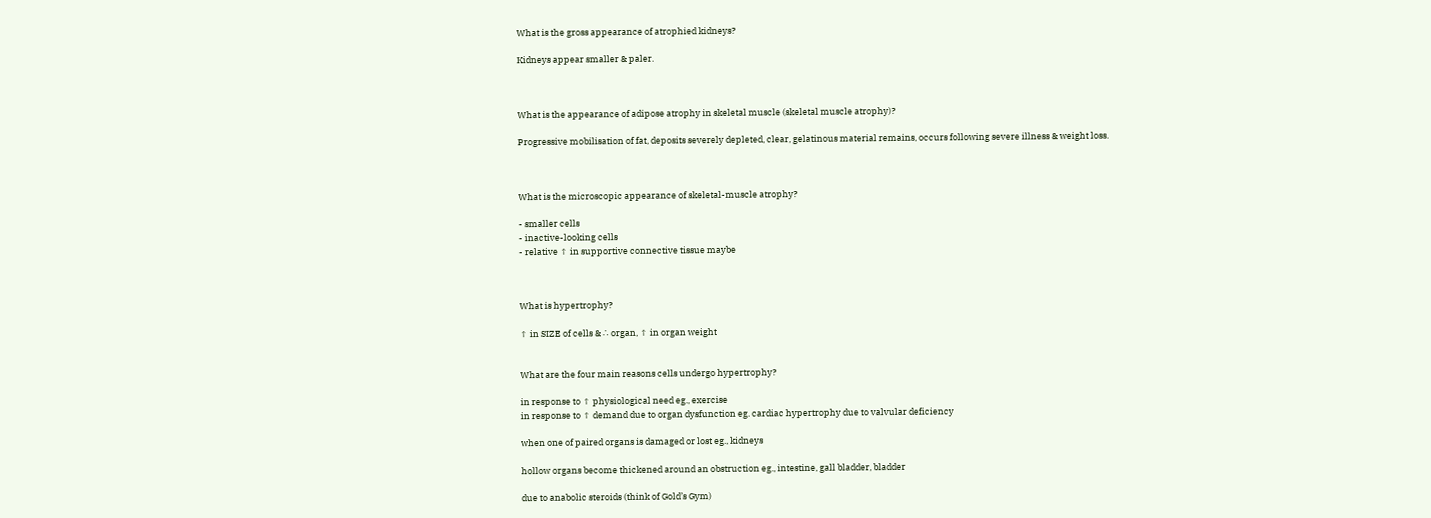What is the gross appearance of atrophied kidneys?

Kidneys appear smaller & paler.



What is the appearance of adipose atrophy in skeletal muscle (skeletal muscle atrophy)?

Progressive mobilisation of fat, deposits severely depleted, clear, gelatinous material remains, occurs following severe illness & weight loss.



What is the microscopic appearance of skeletal-muscle atrophy?

- smaller cells
- inactive-looking cells
- relative ↑ in supportive connective tissue maybe



What is hypertrophy?

↑ in SIZE of cells & ∴ organ, ↑ in organ weight


What are the four main reasons cells undergo hypertrophy?

in response to ↑ physiological need eg., exercise
in response to ↑ demand due to organ dysfunction eg. cardiac hypertrophy due to valvular deficiency

when one of paired organs is damaged or lost eg., kidneys

hollow organs become thickened around an obstruction eg., intestine, gall bladder, bladder

due to anabolic steroids (think of Gold’s Gym)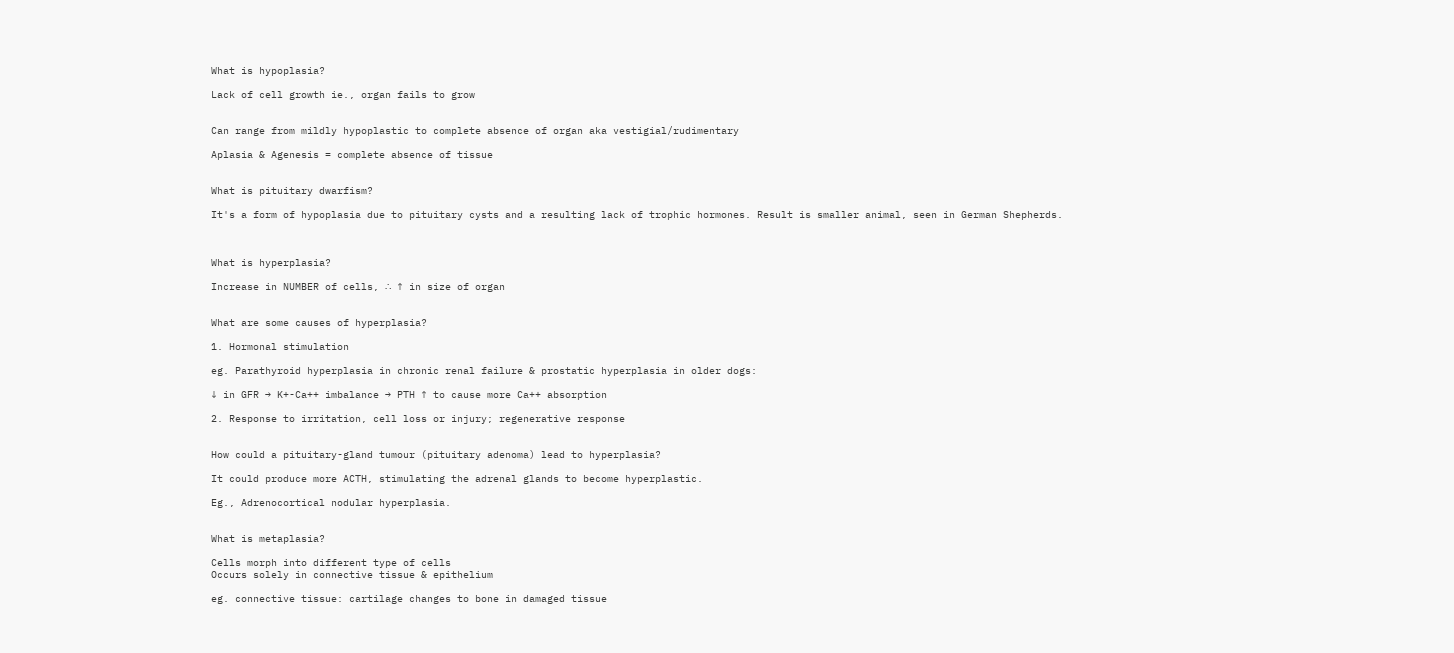What is hypoplasia?

Lack of cell growth ie., organ fails to grow


Can range from mildly hypoplastic to complete absence of organ aka vestigial/rudimentary

Aplasia & Agenesis = complete absence of tissue


What is pituitary dwarfism?

It's a form of hypoplasia due to pituitary cysts and a resulting lack of trophic hormones. Result is smaller animal, seen in German Shepherds.



What is hyperplasia?

Increase in NUMBER of cells, ∴ ↑ in size of organ


What are some causes of hyperplasia?

1. Hormonal stimulation

eg. Parathyroid hyperplasia in chronic renal failure & prostatic hyperplasia in older dogs:

↓ in GFR → K+-Ca++ imbalance → PTH ↑ to cause more Ca++ absorption

2. Response to irritation, cell loss or injury; regenerative response


How could a pituitary-gland tumour (pituitary adenoma) lead to hyperplasia?

It could produce more ACTH, stimulating the adrenal glands to become hyperplastic.

Eg., Adrenocortical nodular hyperplasia.


What is metaplasia?

Cells morph into different type of cells
Occurs solely in connective tissue & epithelium

eg. connective tissue: cartilage changes to bone in damaged tissue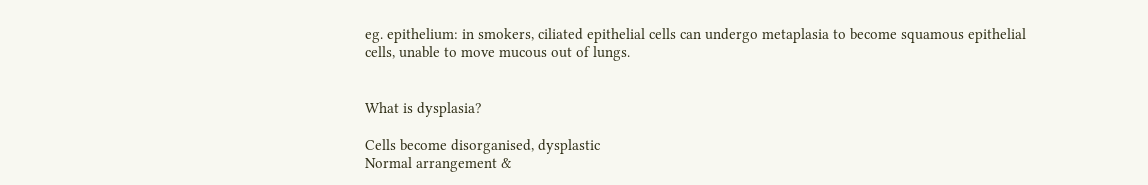eg. epithelium: in smokers, ciliated epithelial cells can undergo metaplasia to become squamous epithelial cells, unable to move mucous out of lungs.


What is dysplasia?

Cells become disorganised, dysplastic
Normal arrangement &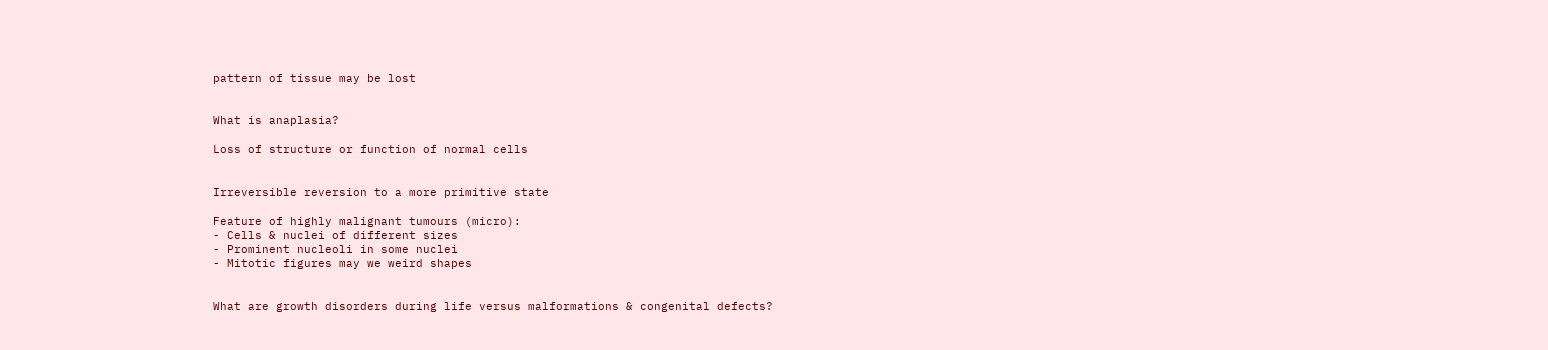pattern of tissue may be lost


What is anaplasia?

Loss of structure or function of normal cells


Irreversible reversion to a more primitive state

Feature of highly malignant tumours (micro):
- Cells & nuclei of different sizes
- Prominent nucleoli in some nuclei
- Mitotic figures may we weird shapes


What are growth disorders during life versus malformations & congenital defects?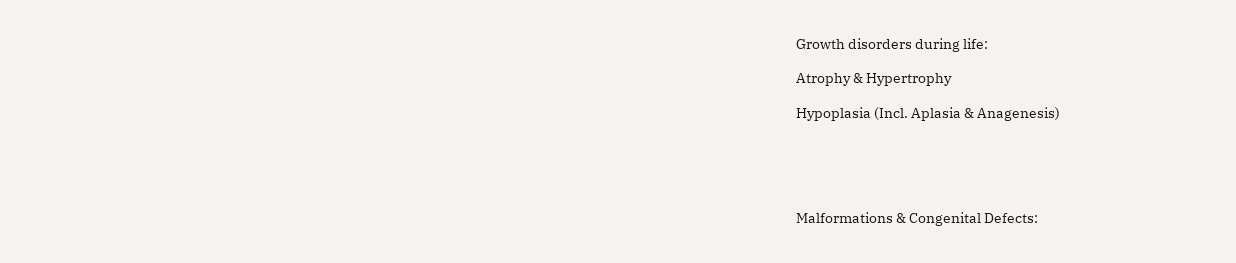Growth disorders during life:

Atrophy & Hypertrophy

Hypoplasia (Incl. Aplasia & Anagenesis)





Malformations & Congenital Defects: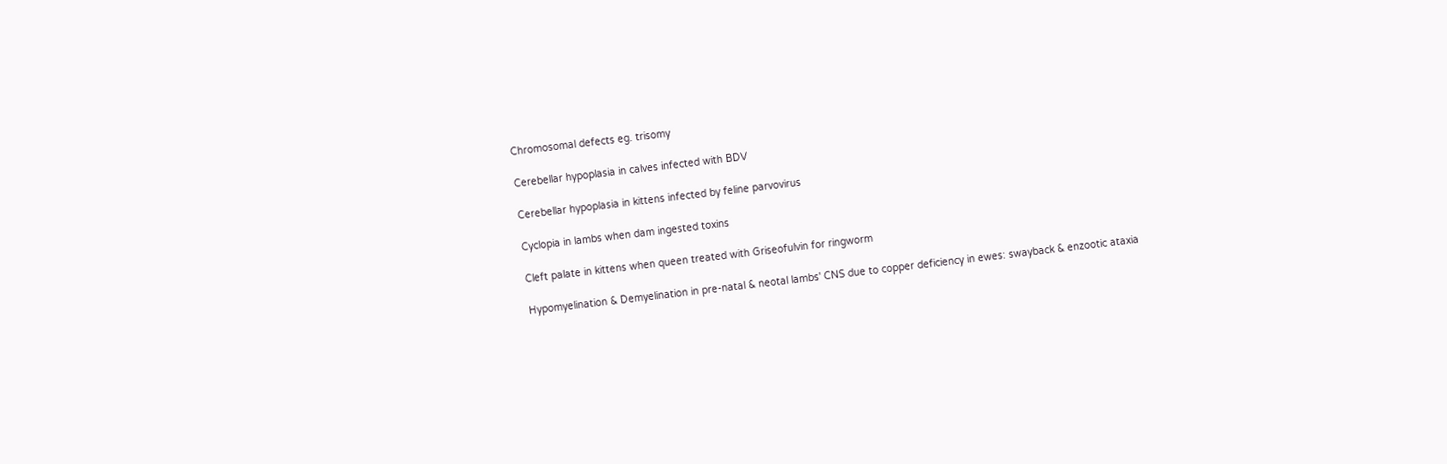Chromosomal defects eg. trisomy

Cerebellar hypoplasia in calves infected with BDV

Cerebellar hypoplasia in kittens infected by feline parvovirus

Cyclopia in lambs when dam ingested toxins

Cleft palate in kittens when queen treated with Griseofulvin for ringworm

Hypomyelination & Demyelination in pre-natal & neotal lambs' CNS due to copper deficiency in ewes: swayback & enzootic ataxia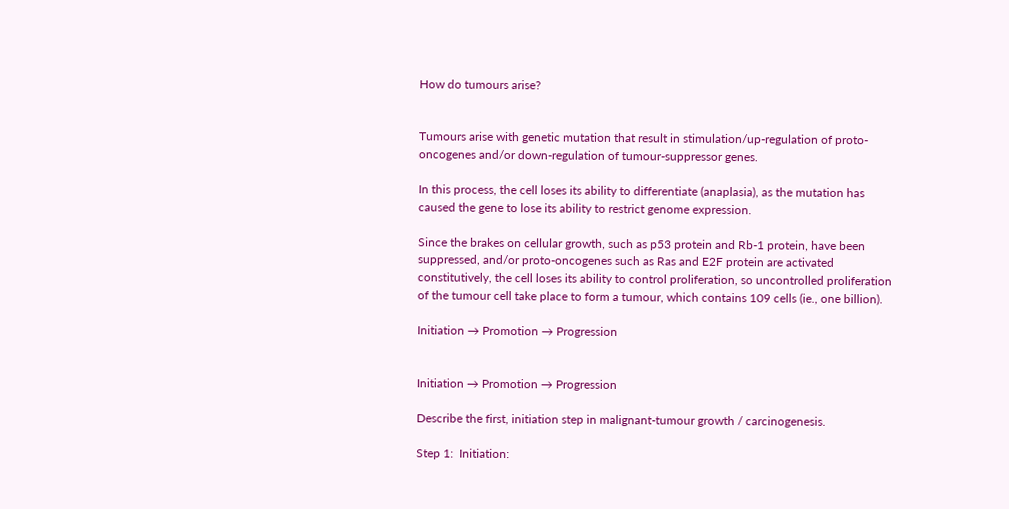How do tumours arise?


Tumours arise with genetic mutation that result in stimulation/up-regulation of proto-oncogenes and/or down-regulation of tumour-suppressor genes.

In this process, the cell loses its ability to differentiate (anaplasia), as the mutation has caused the gene to lose its ability to restrict genome expression.

Since the brakes on cellular growth, such as p53 protein and Rb-1 protein, have been suppressed, and/or proto-oncogenes such as Ras and E2F protein are activated constitutively, the cell loses its ability to control proliferation, so uncontrolled proliferation of the tumour cell take place to form a tumour, which contains 109 cells (ie., one billion).

Initiation → Promotion → Progression


Initiation → Promotion → Progression

Describe the first, initiation step in malignant-tumour growth / carcinogenesis.

Step 1:  Initiation: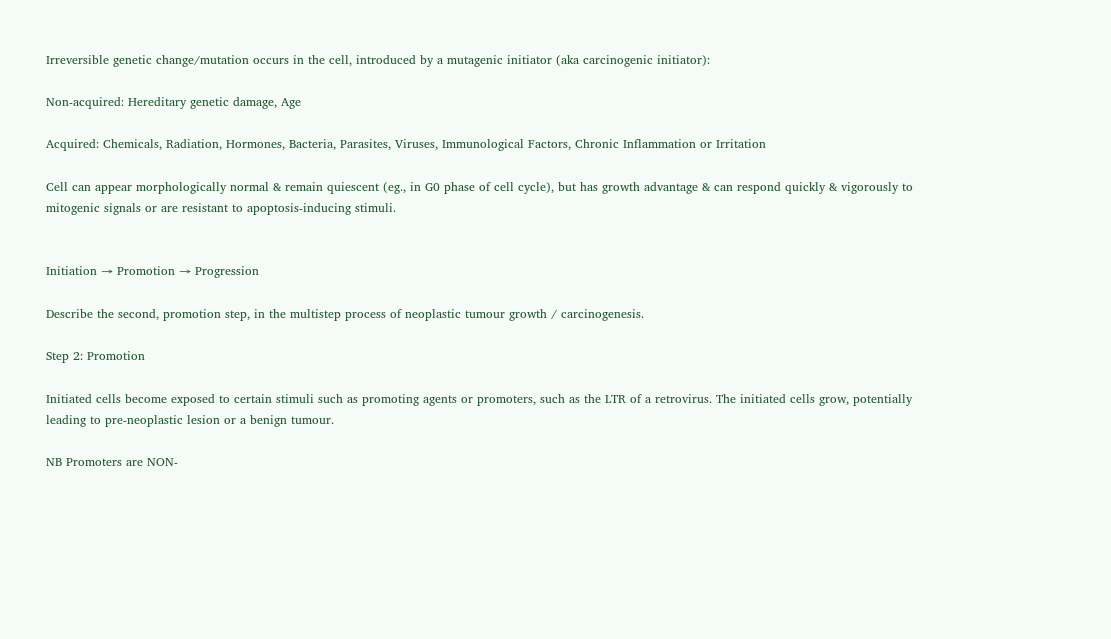Irreversible genetic change/mutation occurs in the cell, introduced by a mutagenic initiator (aka carcinogenic initiator):

Non-acquired: Hereditary genetic damage, Age

Acquired: Chemicals, Radiation, Hormones, Bacteria, Parasites, Viruses, Immunological Factors, Chronic Inflammation or Irritation

Cell can appear morphologically normal & remain quiescent (eg., in G0 phase of cell cycle), but has growth advantage & can respond quickly & vigorously to mitogenic signals or are resistant to apoptosis-inducing stimuli.


Initiation → Promotion → Progression

Describe the second, promotion step, in the multistep process of neoplastic tumour growth / carcinogenesis.

Step 2: Promotion

Initiated cells become exposed to certain stimuli such as promoting agents or promoters, such as the LTR of a retrovirus. The initiated cells grow, potentially leading to pre-neoplastic lesion or a benign tumour.

NB Promoters are NON-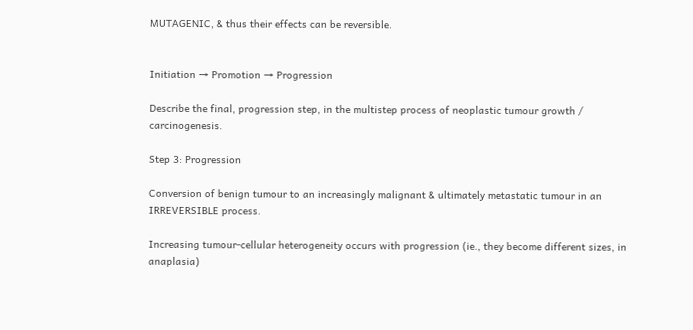MUTAGENIC, & thus their effects can be reversible.


Initiation → Promotion → Progression

Describe the final, progression step, in the multistep process of neoplastic tumour growth / carcinogenesis.

Step 3: Progression

Conversion of benign tumour to an increasingly malignant & ultimately metastatic tumour in an IRREVERSIBLE process.

Increasing tumour-cellular heterogeneity occurs with progression (ie., they become different sizes, in anaplasia)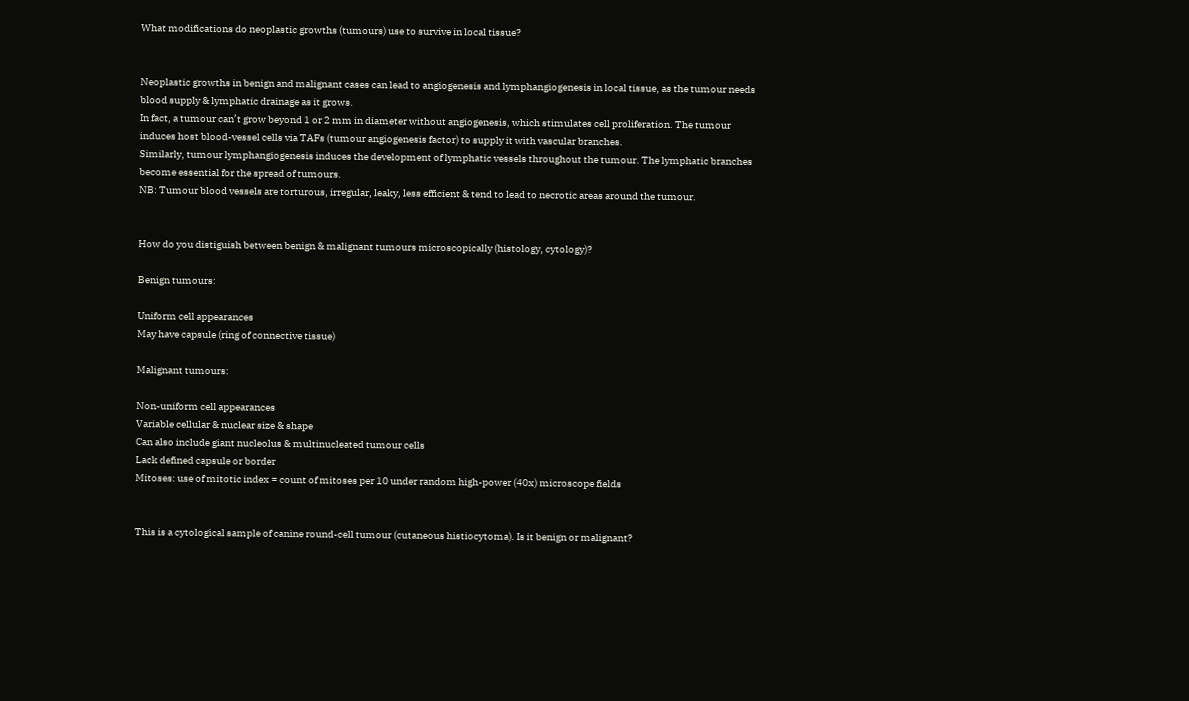What modifications do neoplastic growths (tumours) use to survive in local tissue?


Neoplastic growths in benign and malignant cases can lead to angiogenesis and lymphangiogenesis in local tissue, as the tumour needs blood supply & lymphatic drainage as it grows.
In fact, a tumour can’t grow beyond 1 or 2 mm in diameter without angiogenesis, which stimulates cell proliferation. The tumour induces host blood-vessel cells via TAFs (tumour angiogenesis factor) to supply it with vascular branches.
Similarly, tumour lymphangiogenesis induces the development of lymphatic vessels throughout the tumour. The lymphatic branches become essential for the spread of tumours.
NB: Tumour blood vessels are torturous, irregular, leaky, less efficient & tend to lead to necrotic areas around the tumour.


How do you distiguish between benign & malignant tumours microscopically (histology, cytology)?

Benign tumours:

Uniform cell appearances
May have capsule (ring of connective tissue)

Malignant tumours:

Non-uniform cell appearances
Variable cellular & nuclear size & shape
Can also include giant nucleolus & multinucleated tumour cells
Lack defined capsule or border
Mitoses: use of mitotic index = count of mitoses per 10 under random high-power (40x) microscope fields


This is a cytological sample of canine round-cell tumour (cutaneous histiocytoma). Is it benign or malignant?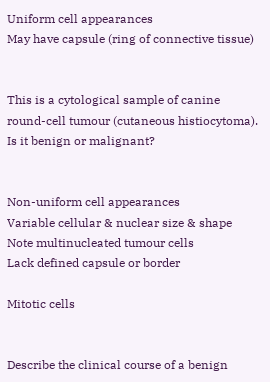Uniform cell appearances
May have capsule (ring of connective tissue)


This is a cytological sample of canine round-cell tumour (cutaneous histiocytoma). Is it benign or malignant?


Non-uniform cell appearances
Variable cellular & nuclear size & shape
Note multinucleated tumour cells
Lack defined capsule or border

Mitotic cells


Describe the clinical course of a benign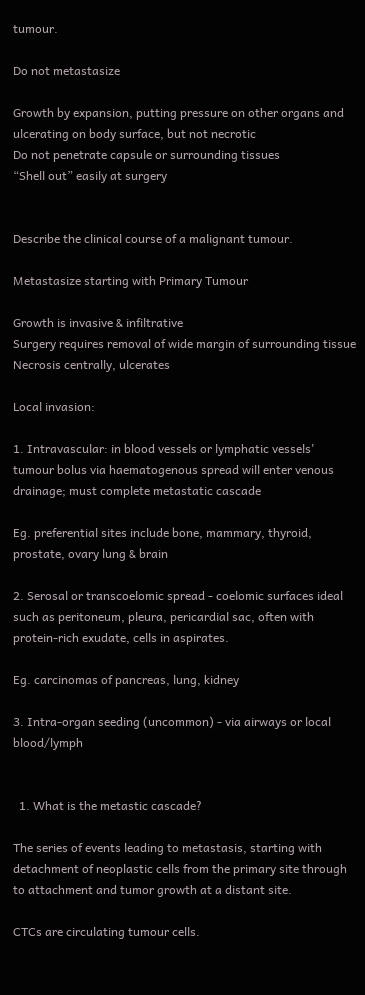tumour.

Do not metastasize

Growth by expansion, putting pressure on other organs and ulcerating on body surface, but not necrotic
Do not penetrate capsule or surrounding tissues
“Shell out” easily at surgery


Describe the clinical course of a malignant tumour.

Metastasize starting with Primary Tumour

Growth is invasive & infiltrative
Surgery requires removal of wide margin of surrounding tissue
Necrosis centrally, ulcerates

Local invasion:

1. Intravascular: in blood vessels or lymphatic vessels' tumour bolus via haematogenous spread will enter venous drainage; must complete metastatic cascade

Eg. preferential sites include bone, mammary, thyroid, prostate, ovary lung & brain

2. Serosal or transcoelomic spread - coelomic surfaces ideal such as peritoneum, pleura, pericardial sac, often with protein-rich exudate, cells in aspirates.

Eg. carcinomas of pancreas, lung, kidney

3. Intra-organ seeding (uncommon) - via airways or local blood/lymph


  1. What is the metastic cascade?

The series of events leading to metastasis, starting with detachment of neoplastic cells from the primary site through to attachment and tumor growth at a distant site.

CTCs are circulating tumour cells.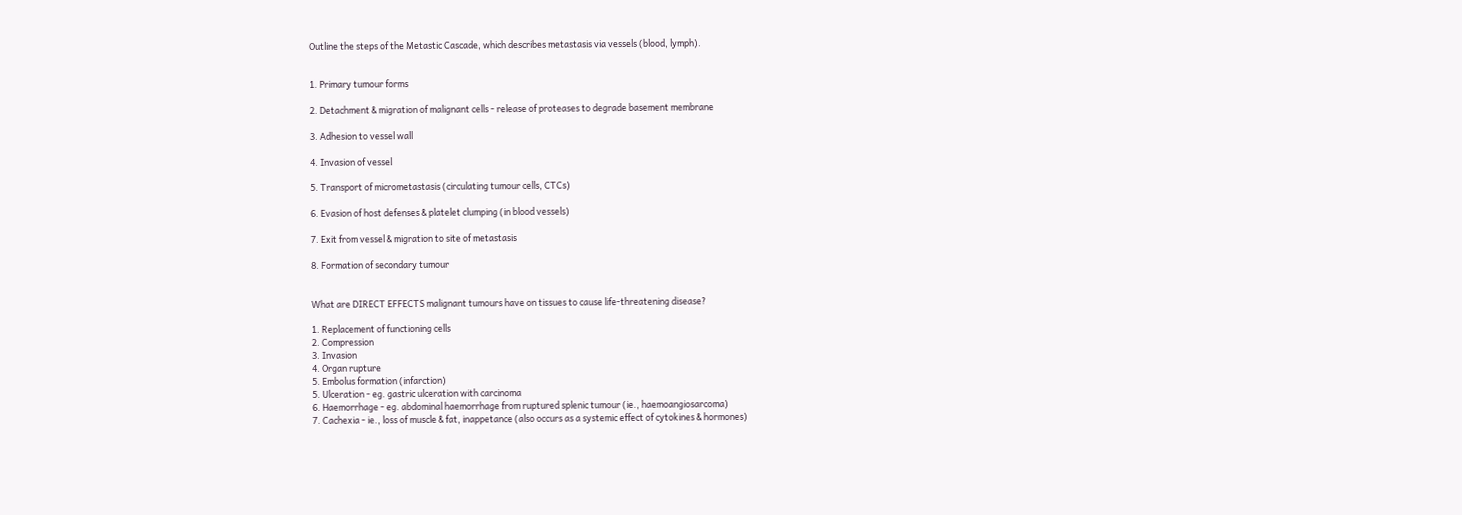Outline the steps of the Metastic Cascade, which describes metastasis via vessels (blood, lymph).


1. Primary tumour forms

2. Detachment & migration of malignant cells - release of proteases to degrade basement membrane

3. Adhesion to vessel wall

4. Invasion of vessel

5. Transport of micrometastasis (circulating tumour cells, CTCs)

6. Evasion of host defenses & platelet clumping (in blood vessels)

7. Exit from vessel & migration to site of metastasis

8. Formation of secondary tumour


What are DIRECT EFFECTS malignant tumours have on tissues to cause life-threatening disease?

1. Replacement of functioning cells
2. Compression
3. Invasion
4. Organ rupture
5. Embolus formation (infarction)
5. Ulceration - eg. gastric ulceration with carcinoma
6. Haemorrhage - eg. abdominal haemorrhage from ruptured splenic tumour (ie., haemoangiosarcoma)
7. Cachexia - ie., loss of muscle & fat, inappetance (also occurs as a systemic effect of cytokines & hormones)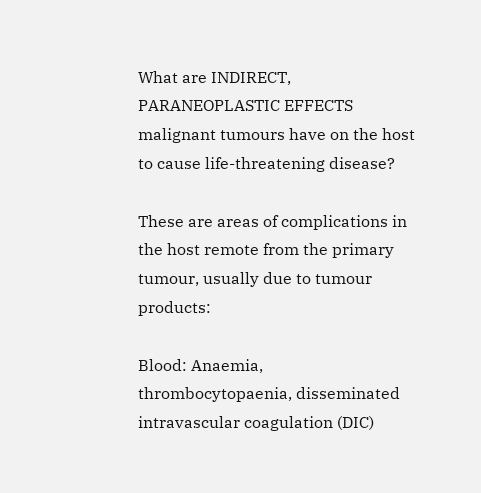What are INDIRECT, PARANEOPLASTIC EFFECTS malignant tumours have on the host to cause life-threatening disease?

These are areas of complications in the host remote from the primary tumour, usually due to tumour products:

Blood: Anaemia, thrombocytopaenia, disseminated intravascular coagulation (DIC)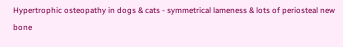Hypertrophic osteopathy in dogs & cats - symmetrical lameness & lots of periosteal new bone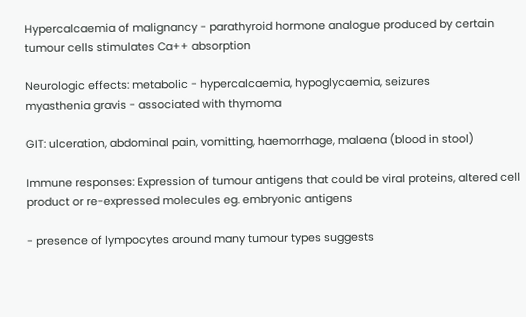Hypercalcaemia of malignancy - parathyroid hormone analogue produced by certain tumour cells stimulates Ca++ absorption

Neurologic effects: metabolic - hypercalcaemia, hypoglycaemia, seizures
myasthenia gravis - associated with thymoma

GIT: ulceration, abdominal pain, vomitting, haemorrhage, malaena (blood in stool)

Immune responses: Expression of tumour antigens that could be viral proteins, altered cell product or re-expressed molecules eg. embryonic antigens

- presence of lympocytes around many tumour types suggests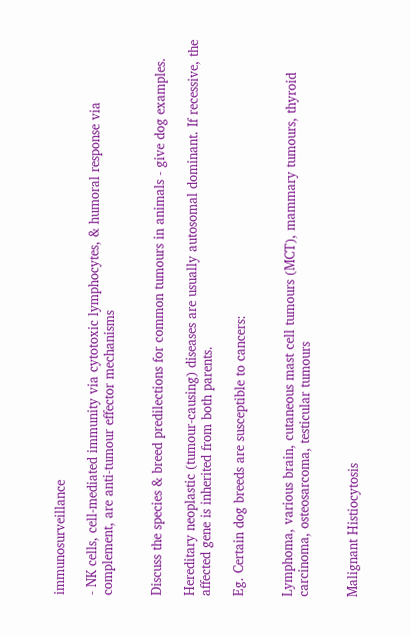immunosurveillance

- NK cells, cell-mediated immunity via cytotoxic lymphocytes, & humoral response via complement, are anti-tumour effector mechanisms


Discuss the species & breed predilections for common tumours in animals - give dog examples.

Hereditary neoplastic (tumour-causing) diseases are usually autosomal dominant. If recessive, the affected gene is inherited from both parents.

Eg. Certain dog breeds are susceptible to cancers:


Lymphoma, various brain, cutaneous mast cell tumours (MCT), mammary tumours, thyroid carcinoma, osteosarcoma, testicular tumours


Malignant Histiocytosis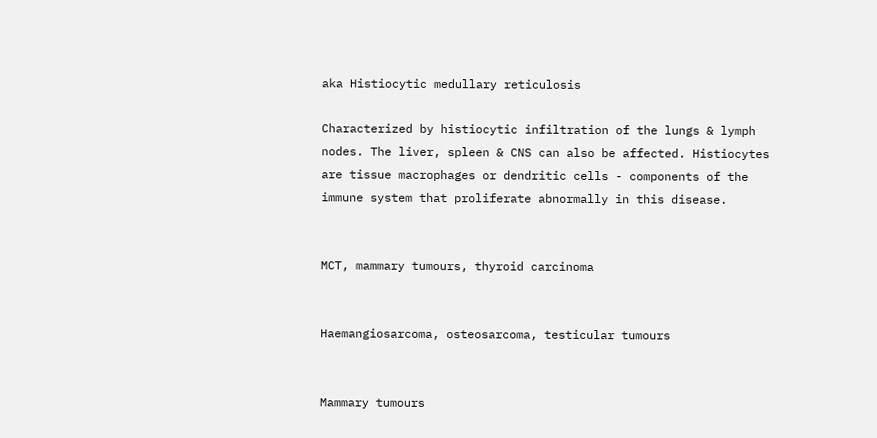aka Histiocytic medullary reticulosis

Characterized by histiocytic infiltration of the lungs & lymph nodes. The liver, spleen & CNS can also be affected. Histiocytes are tissue macrophages or dendritic cells - components of the immune system that proliferate abnormally in this disease.


MCT, mammary tumours, thyroid carcinoma


Haemangiosarcoma, osteosarcoma, testicular tumours


Mammary tumours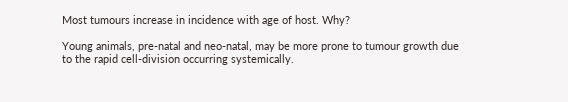Most tumours increase in incidence with age of host. Why?

Young animals, pre-natal and neo-natal, may be more prone to tumour growth due to the rapid cell-division occurring systemically.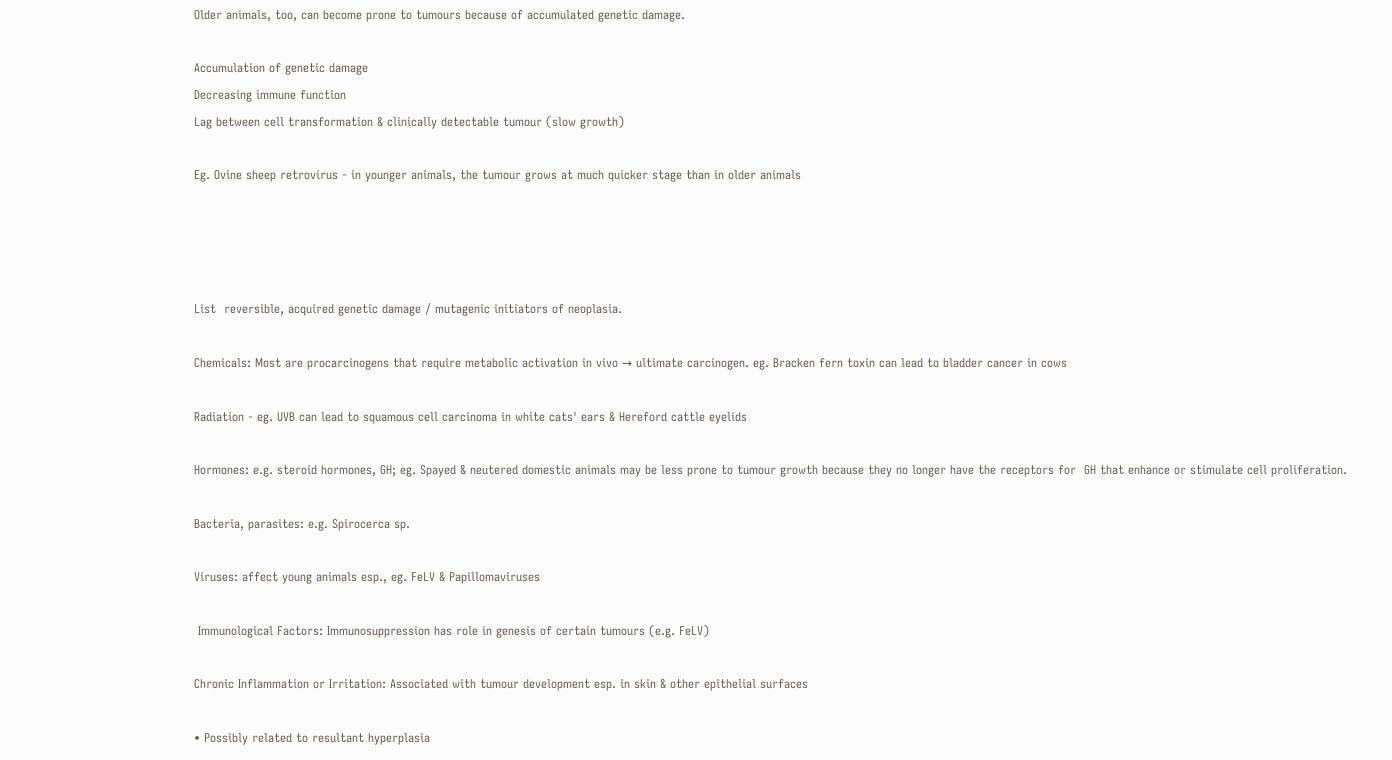Older animals, too, can become prone to tumours because of accumulated genetic damage.

Accumulation of genetic damage
Decreasing immune function
Lag between cell transformation & clinically detectable tumour (slow growth)

Eg. Ovine sheep retrovirus - in younger animals, the tumour grows at much quicker stage than in older animals




List  reversible, acquired genetic damage / mutagenic initiators of neoplasia.

Chemicals: Most are procarcinogens that require metabolic activation in vivo → ultimate carcinogen. eg. Bracken fern toxin can lead to bladder cancer in cows

Radiation - eg. UVB can lead to squamous cell carcinoma in white cats' ears & Hereford cattle eyelids

Hormones: e.g. steroid hormones, GH; eg. Spayed & neutered domestic animals may be less prone to tumour growth because they no longer have the receptors for  GH that enhance or stimulate cell proliferation.

Bacteria, parasites: e.g. Spirocerca sp.

Viruses: affect young animals esp., eg. FeLV & Papillomaviruses

 Immunological Factors: Immunosuppression has role in genesis of certain tumours (e.g. FeLV)

Chronic Inflammation or Irritation: Associated with tumour development esp. in skin & other epithelial surfaces

• Possibly related to resultant hyperplasia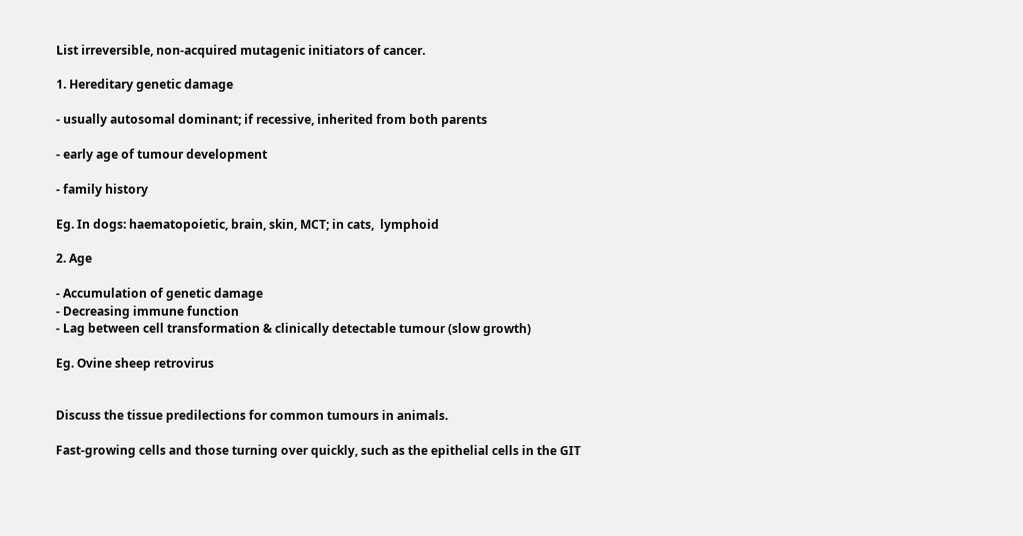List irreversible, non-acquired mutagenic initiators of cancer.

1. Hereditary genetic damage

- usually autosomal dominant; if recessive, inherited from both parents

- early age of tumour development

- family history

Eg. In dogs: haematopoietic, brain, skin, MCT; in cats,  lymphoid

2. Age

- Accumulation of genetic damage
- Decreasing immune function
- Lag between cell transformation & clinically detectable tumour (slow growth)

Eg. Ovine sheep retrovirus


Discuss the tissue predilections for common tumours in animals.

Fast-growing cells and those turning over quickly, such as the epithelial cells in the GIT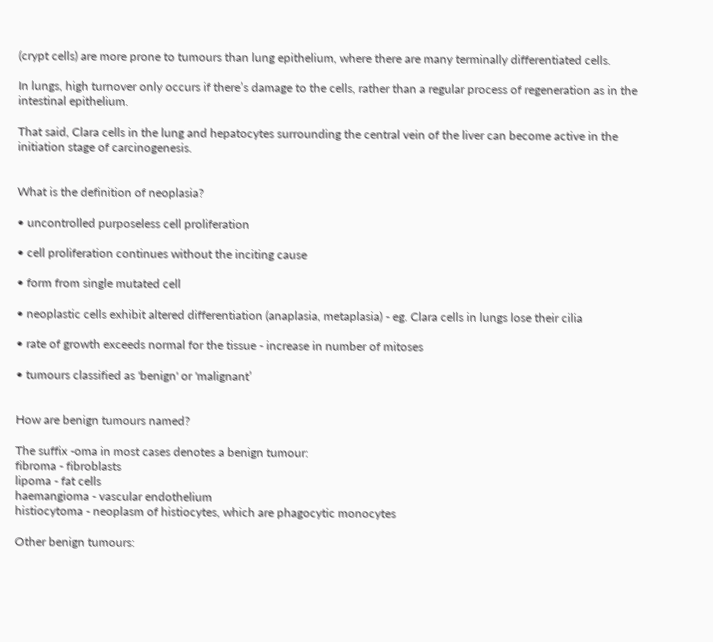(crypt cells) are more prone to tumours than lung epithelium, where there are many terminally differentiated cells.

In lungs, high turnover only occurs if there’s damage to the cells, rather than a regular process of regeneration as in the intestinal epithelium.

That said, Clara cells in the lung and hepatocytes surrounding the central vein of the liver can become active in the initiation stage of carcinogenesis.


What is the definition of neoplasia?

• uncontrolled purposeless cell proliferation

• cell proliferation continues without the inciting cause

• form from single mutated cell

• neoplastic cells exhibit altered differentiation (anaplasia, metaplasia) - eg. Clara cells in lungs lose their cilia

• rate of growth exceeds normal for the tissue - increase in number of mitoses

• tumours classified as 'benign' or 'malignant’


How are benign tumours named?

The suffix -oma in most cases denotes a benign tumour:
fibroma - fibroblasts
lipoma - fat cells
haemangioma - vascular endothelium
histiocytoma - neoplasm of histiocytes, which are phagocytic monocytes

Other benign tumours: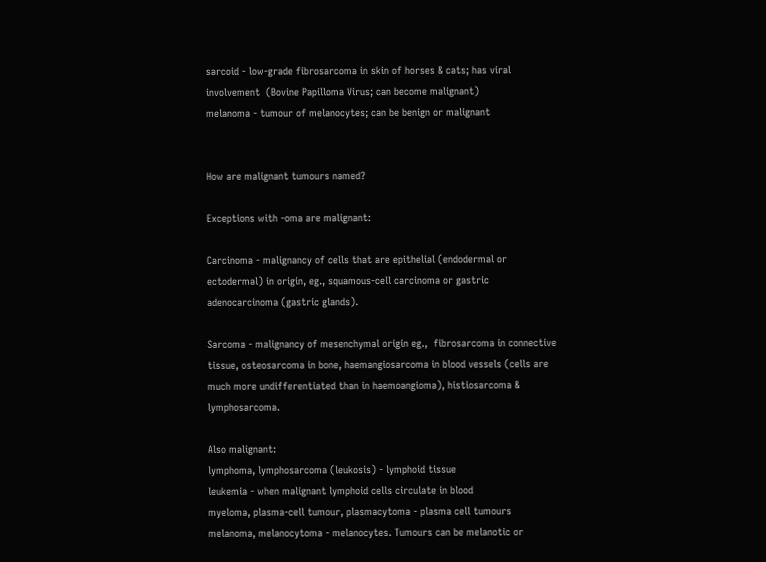sarcoid - low-grade fibrosarcoma in skin of horses & cats; has viral involvement  (Bovine Papilloma Virus; can become malignant)
melanoma - tumour of melanocytes; can be benign or malignant


How are malignant tumours named?

Exceptions with -oma are malignant:

Carcinoma - malignancy of cells that are epithelial (endodermal or ectodermal) in origin, eg., squamous-cell carcinoma or gastric adenocarcinoma (gastric glands).

Sarcoma - malignancy of mesenchymal origin eg.,  fibrosarcoma in connective tissue, osteosarcoma in bone, haemangiosarcoma in blood vessels (cells are much more undifferentiated than in haemoangioma), histiosarcoma & lymphosarcoma.

Also malignant:
lymphoma, lymphosarcoma (leukosis) - lymphoid tissue
leukemia - when malignant lymphoid cells circulate in blood
myeloma, plasma-cell tumour, plasmacytoma - plasma cell tumours
melanoma, melanocytoma - melanocytes. Tumours can be melanotic or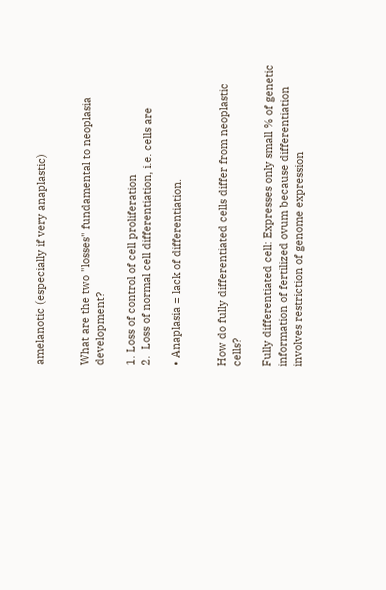amelanotic (especially if very anaplastic)


What are the two "losses" fundamental to neoplasia development?

1. Loss of control of cell proliferation
2.  Loss of normal cell differentiation, i.e. cells are

• Anaplasia = lack of differentiation.


How do fully differentiated cells differ from neoplastic cells?

Fully differentiated cell: Expresses only small % of genetic information of fertilized ovum because differentiation involves restriction of genome expression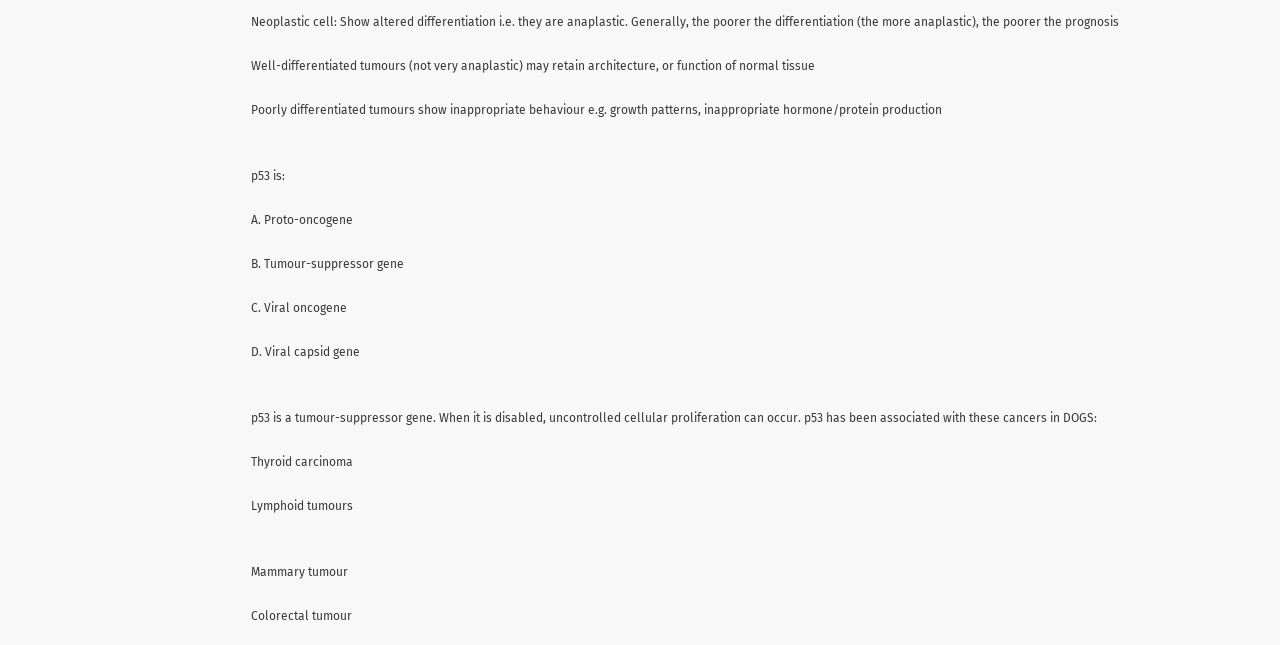Neoplastic cell: Show altered differentiation i.e. they are anaplastic. Generally, the poorer the differentiation (the more anaplastic), the poorer the prognosis

Well-differentiated tumours (not very anaplastic) may retain architecture, or function of normal tissue

Poorly differentiated tumours show inappropriate behaviour e.g. growth patterns, inappropriate hormone/protein production


p53 is:

A. Proto-oncogene

B. Tumour-suppressor gene

C. Viral oncogene

D. Viral capsid gene


p53 is a tumour-suppressor gene. When it is disabled, uncontrolled cellular proliferation can occur. p53 has been associated with these cancers in DOGS:

Thyroid carcinoma

Lymphoid tumours


Mammary tumour

Colorectal tumour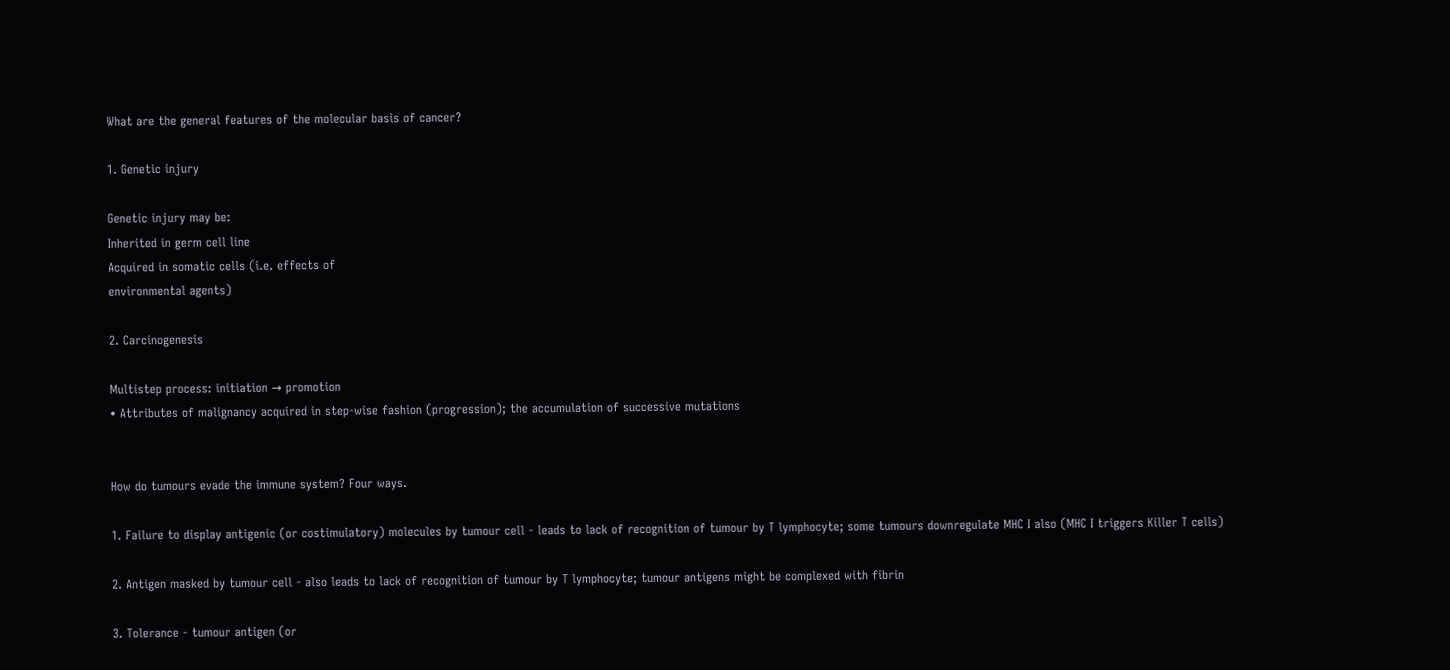What are the general features of the molecular basis of cancer?

1. Genetic injury

Genetic injury may be:
Inherited in germ cell line
Acquired in somatic cells (i.e. effects of
environmental agents)

2. Carcinogenesis

Multistep process: initiation → promotion
• Attributes of malignancy acquired in step-wise fashion (progression); the accumulation of successive mutations


How do tumours evade the immune system? Four ways.

1. Failure to display antigenic (or costimulatory) molecules by tumour cell - leads to lack of recognition of tumour by T lymphocyte; some tumours downregulate MHC I also (MHC I triggers Killer T cells)

2. Antigen masked by tumour cell - also leads to lack of recognition of tumour by T lymphocyte; tumour antigens might be complexed with fibrin

3. Tolerance - tumour antigen (or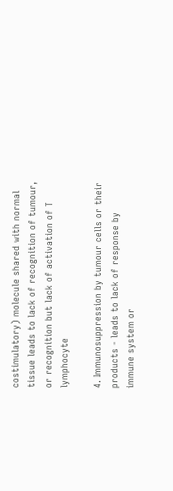costimulatory) molecule shared with normal tissue leads to lack of recognition of tumour, or recognition but lack of activation of T lymphocyte

4. Immunosuppression by tumour cells or their products - leads to lack of response by immune system or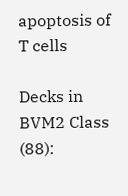apoptosis of T cells

Decks in BVM2 Class (88):